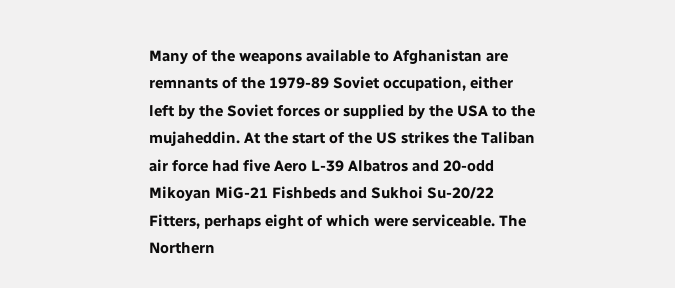Many of the weapons available to Afghanistan are remnants of the 1979-89 Soviet occupation, either left by the Soviet forces or supplied by the USA to the mujaheddin. At the start of the US strikes the Taliban air force had five Aero L-39 Albatros and 20-odd Mikoyan MiG-21 Fishbeds and Sukhoi Su-20/22 Fitters, perhaps eight of which were serviceable. The Northern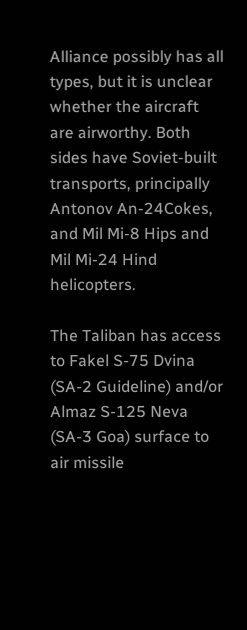Alliance possibly has all types, but it is unclear whether the aircraft are airworthy. Both sides have Soviet-built transports, principally Antonov An-24Cokes, and Mil Mi-8 Hips and Mil Mi-24 Hind helicopters.

The Taliban has access to Fakel S-75 Dvina (SA-2 Guideline) and/or Almaz S-125 Neva (SA-3 Goa) surface to air missile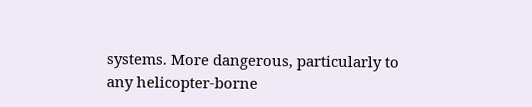systems. More dangerous, particularly to any helicopter-borne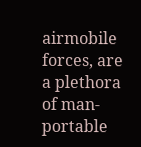airmobile forces, are a plethora of man-portable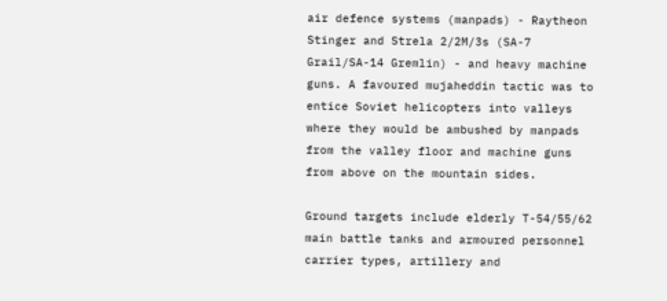air defence systems (manpads) - Raytheon Stinger and Strela 2/2M/3s (SA-7 Grail/SA-14 Gremlin) - and heavy machine guns. A favoured mujaheddin tactic was to entice Soviet helicopters into valleys where they would be ambushed by manpads from the valley floor and machine guns from above on the mountain sides.

Ground targets include elderly T-54/55/62 main battle tanks and armoured personnel carrier types, artillery and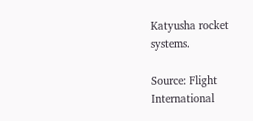Katyusha rocket systems.

Source: Flight International